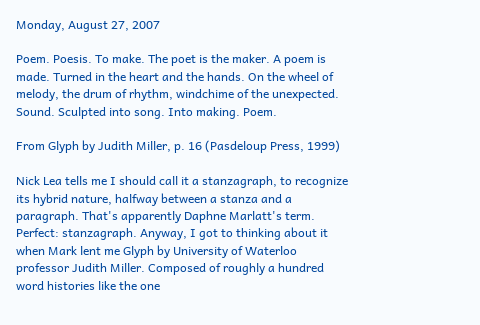Monday, August 27, 2007

Poem. Poesis. To make. The poet is the maker. A poem is made. Turned in the heart and the hands. On the wheel of melody, the drum of rhythm, windchime of the unexpected. Sound. Sculpted into song. Into making. Poem.

From Glyph by Judith Miller, p. 16 (Pasdeloup Press, 1999)

Nick Lea tells me I should call it a stanzagraph, to recognize its hybrid nature, halfway between a stanza and a paragraph. That's apparently Daphne Marlatt's term. Perfect: stanzagraph. Anyway, I got to thinking about it when Mark lent me Glyph by University of Waterloo professor Judith Miller. Composed of roughly a hundred word histories like the one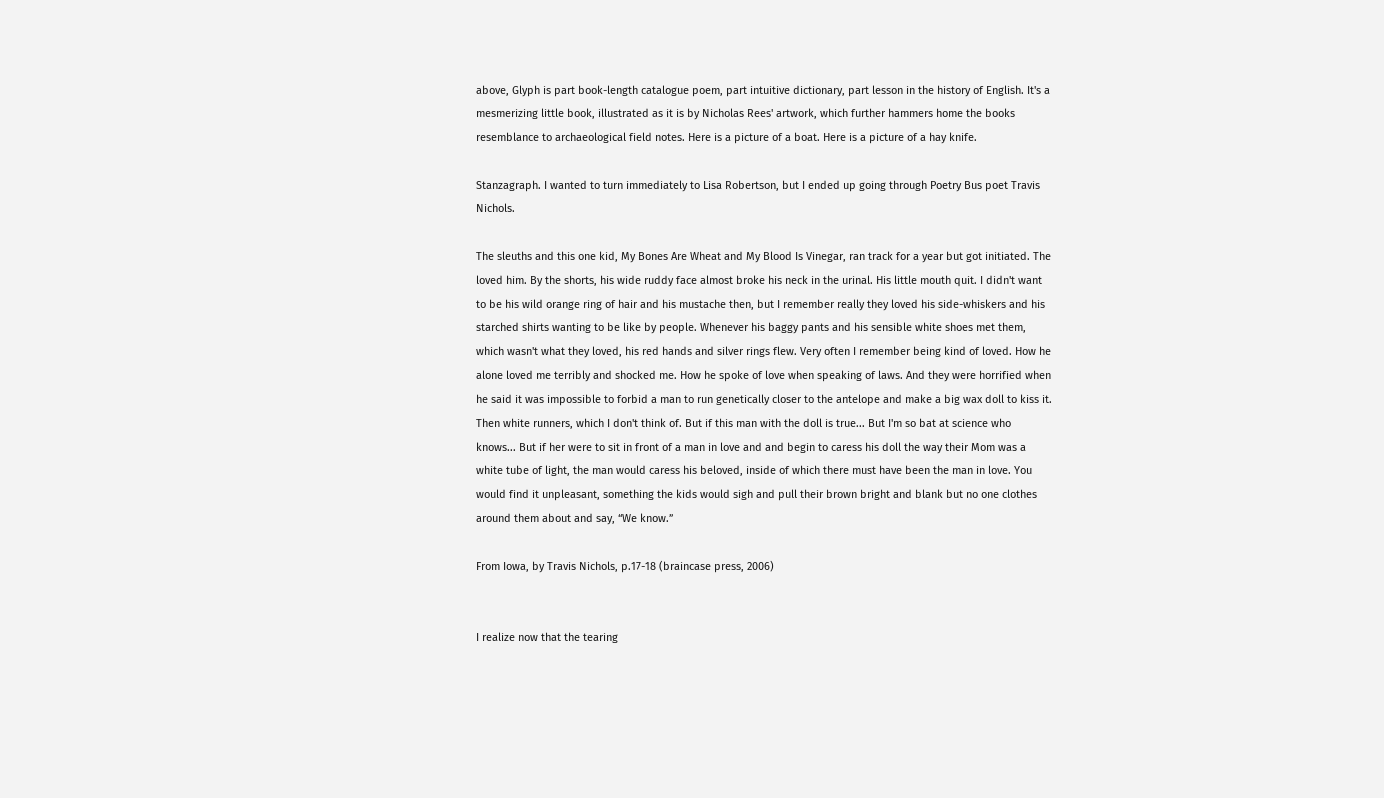above, Glyph is part book-length catalogue poem, part intuitive dictionary, part lesson in the history of English. It's a mesmerizing little book, illustrated as it is by Nicholas Rees' artwork, which further hammers home the books resemblance to archaeological field notes. Here is a picture of a boat. Here is a picture of a hay knife.

Stanzagraph. I wanted to turn immediately to Lisa Robertson, but I ended up going through Poetry Bus poet Travis Nichols.

The sleuths and this one kid, My Bones Are Wheat and My Blood Is Vinegar, ran track for a year but got initiated. The loved him. By the shorts, his wide ruddy face almost broke his neck in the urinal. His little mouth quit. I didn't want to be his wild orange ring of hair and his mustache then, but I remember really they loved his side-whiskers and his starched shirts wanting to be like by people. Whenever his baggy pants and his sensible white shoes met them, which wasn't what they loved, his red hands and silver rings flew. Very often I remember being kind of loved. How he alone loved me terribly and shocked me. How he spoke of love when speaking of laws. And they were horrified when he said it was impossible to forbid a man to run genetically closer to the antelope and make a big wax doll to kiss it. Then white runners, which I don't think of. But if this man with the doll is true... But I'm so bat at science who knows... But if her were to sit in front of a man in love and and begin to caress his doll the way their Mom was a white tube of light, the man would caress his beloved, inside of which there must have been the man in love. You would find it unpleasant, something the kids would sigh and pull their brown bright and blank but no one clothes around them about and say, “We know.”

From Iowa, by Travis Nichols, p.17-18 (braincase press, 2006)


I realize now that the tearing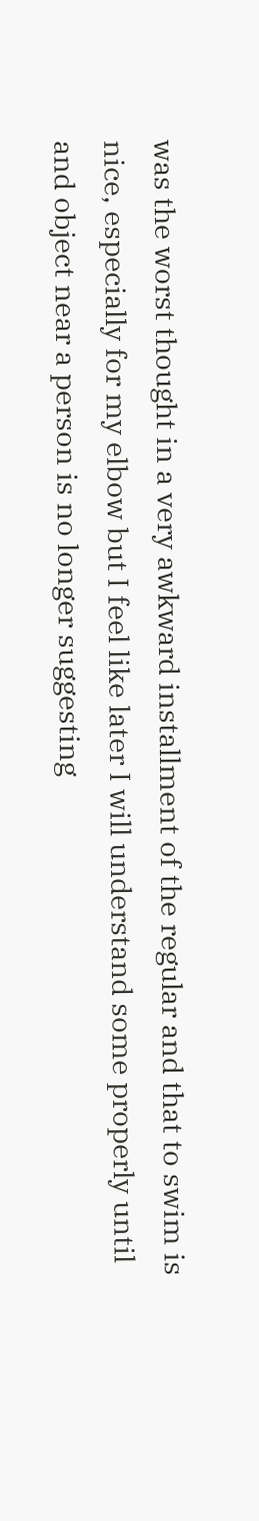was the worst thought in a very awkward installment of the regular and that to swim is nice, especially for my elbow but I feel like later I will understand some properly until and object near a person is no longer suggesting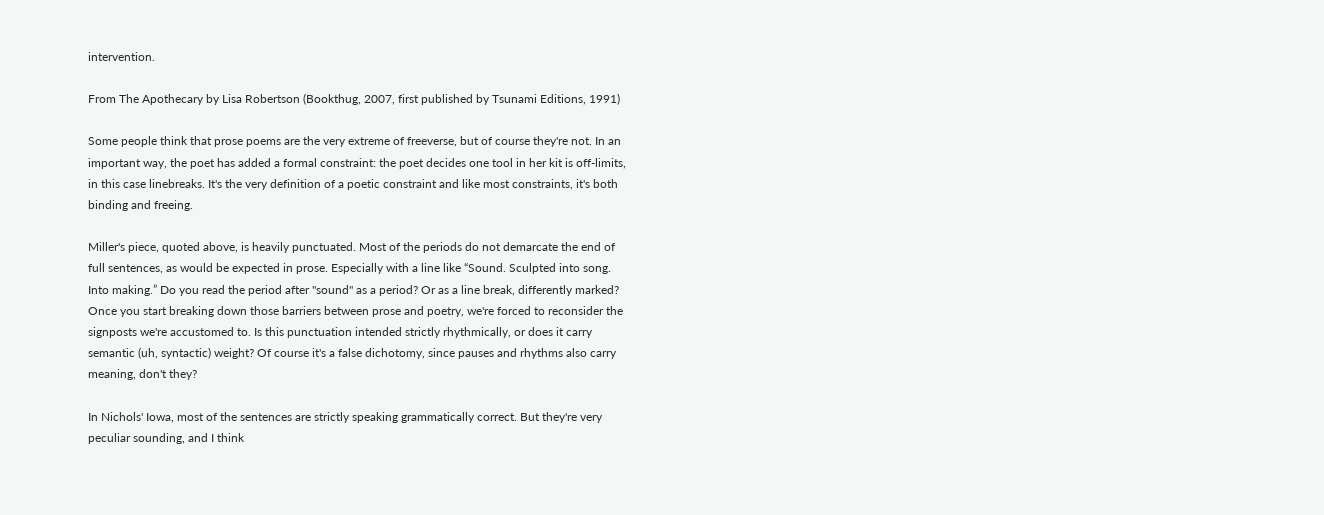intervention.

From The Apothecary by Lisa Robertson (Bookthug, 2007, first published by Tsunami Editions, 1991)

Some people think that prose poems are the very extreme of freeverse, but of course they're not. In an important way, the poet has added a formal constraint: the poet decides one tool in her kit is off-limits, in this case linebreaks. It's the very definition of a poetic constraint and like most constraints, it's both binding and freeing.

Miller's piece, quoted above, is heavily punctuated. Most of the periods do not demarcate the end of full sentences, as would be expected in prose. Especially with a line like “Sound. Sculpted into song. Into making.” Do you read the period after "sound" as a period? Or as a line break, differently marked? Once you start breaking down those barriers between prose and poetry, we're forced to reconsider the signposts we're accustomed to. Is this punctuation intended strictly rhythmically, or does it carry semantic (uh, syntactic) weight? Of course it's a false dichotomy, since pauses and rhythms also carry meaning, don't they?

In Nichols' Iowa, most of the sentences are strictly speaking grammatically correct. But they're very peculiar sounding, and I think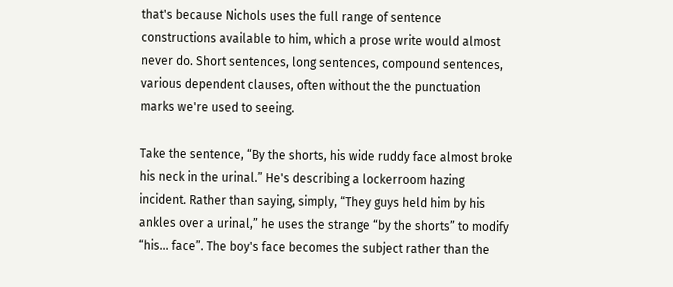that's because Nichols uses the full range of sentence constructions available to him, which a prose write would almost never do. Short sentences, long sentences, compound sentences, various dependent clauses, often without the the punctuation marks we're used to seeing.

Take the sentence, “By the shorts, his wide ruddy face almost broke his neck in the urinal.” He's describing a lockerroom hazing incident. Rather than saying, simply, “They guys held him by his ankles over a urinal,” he uses the strange “by the shorts” to modify “his... face”. The boy's face becomes the subject rather than the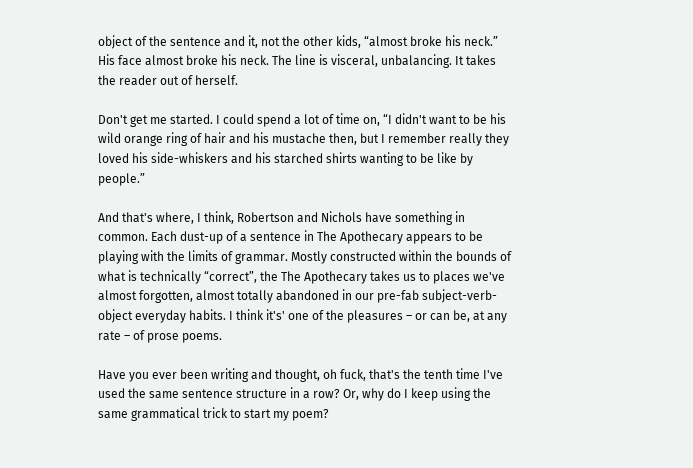object of the sentence and it, not the other kids, “almost broke his neck.” His face almost broke his neck. The line is visceral, unbalancing. It takes the reader out of herself.

Don't get me started. I could spend a lot of time on, “I didn't want to be his wild orange ring of hair and his mustache then, but I remember really they loved his side-whiskers and his starched shirts wanting to be like by people.”

And that's where, I think, Robertson and Nichols have something in common. Each dust-up of a sentence in The Apothecary appears to be playing with the limits of grammar. Mostly constructed within the bounds of what is technically “correct”, the The Apothecary takes us to places we've almost forgotten, almost totally abandoned in our pre-fab subject-verb-object everyday habits. I think it's' one of the pleasures – or can be, at any rate – of prose poems.

Have you ever been writing and thought, oh fuck, that's the tenth time I've used the same sentence structure in a row? Or, why do I keep using the same grammatical trick to start my poem?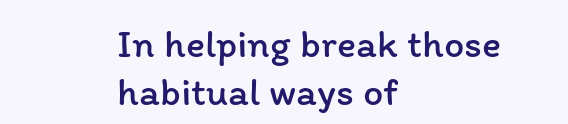In helping break those habitual ways of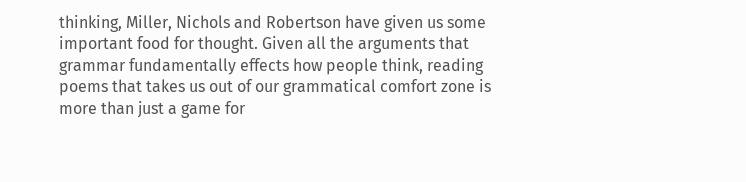thinking, Miller, Nichols and Robertson have given us some important food for thought. Given all the arguments that grammar fundamentally effects how people think, reading poems that takes us out of our grammatical comfort zone is more than just a game for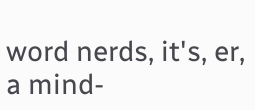word nerds, it's, er, a mind-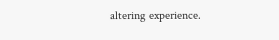altering experience.